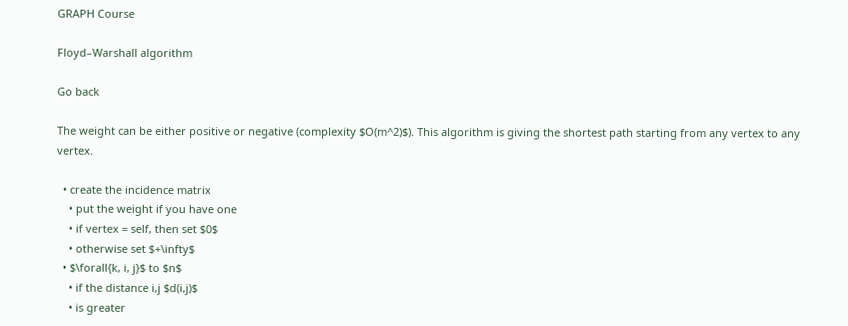GRAPH Course

Floyd–Warshall algorithm

Go back

The weight can be either positive or negative (complexity $O(m^2)$). This algorithm is giving the shortest path starting from any vertex to any vertex.

  • create the incidence matrix
    • put the weight if you have one
    • if vertex = self, then set $0$
    • otherwise set $+\infty$
  • $\forall{k, i, j}$ to $n$
    • if the distance i,j $d(i,j)$
    • is greater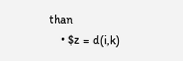than
    • $z = d(i,k)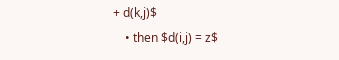+ d(k,j)$
    • then $d(i,j) = z$